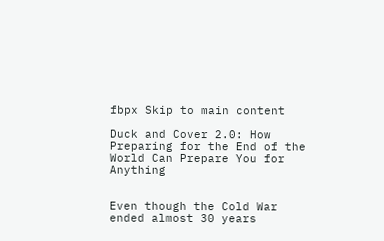fbpx Skip to main content

Duck and Cover 2.0: How Preparing for the End of the World Can Prepare You for Anything


Even though the Cold War ended almost 30 years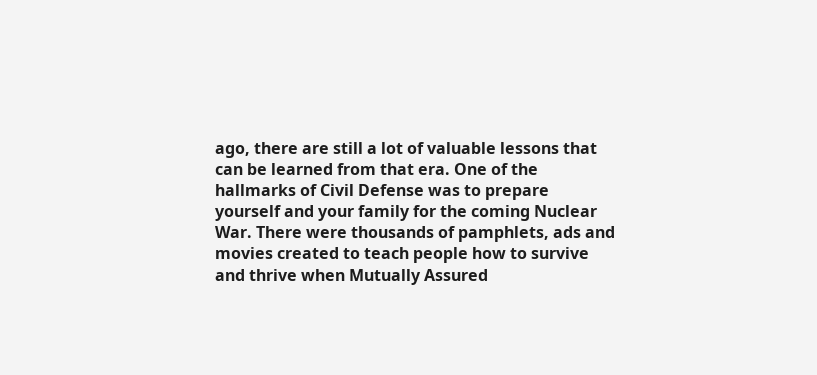ago, there are still a lot of valuable lessons that can be learned from that era. One of the hallmarks of Civil Defense was to prepare yourself and your family for the coming Nuclear War. There were thousands of pamphlets, ads and movies created to teach people how to survive and thrive when Mutually Assured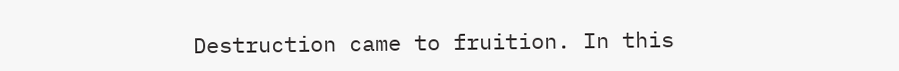Destruction came to fruition. In this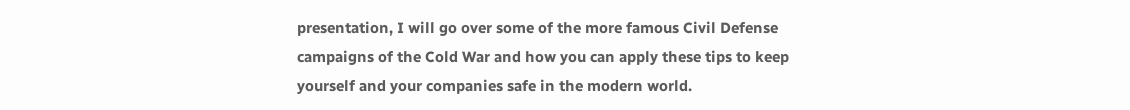presentation, I will go over some of the more famous Civil Defense campaigns of the Cold War and how you can apply these tips to keep yourself and your companies safe in the modern world.